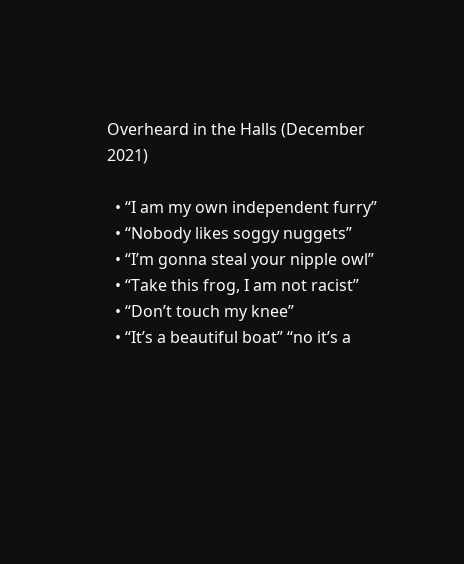Overheard in the Halls (December 2021)

  • “I am my own independent furry”
  • “Nobody likes soggy nuggets”
  • “I’m gonna steal your nipple owl”
  • “Take this frog, I am not racist”
  • “Don’t touch my knee”
  • “It’s a beautiful boat” “no it’s a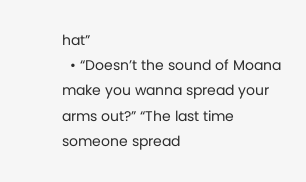hat”
  • “Doesn’t the sound of Moana make you wanna spread your arms out?” “The last time someone spread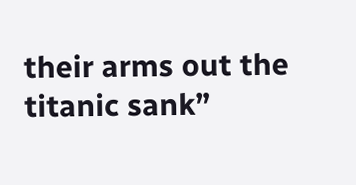their arms out the titanic sank”